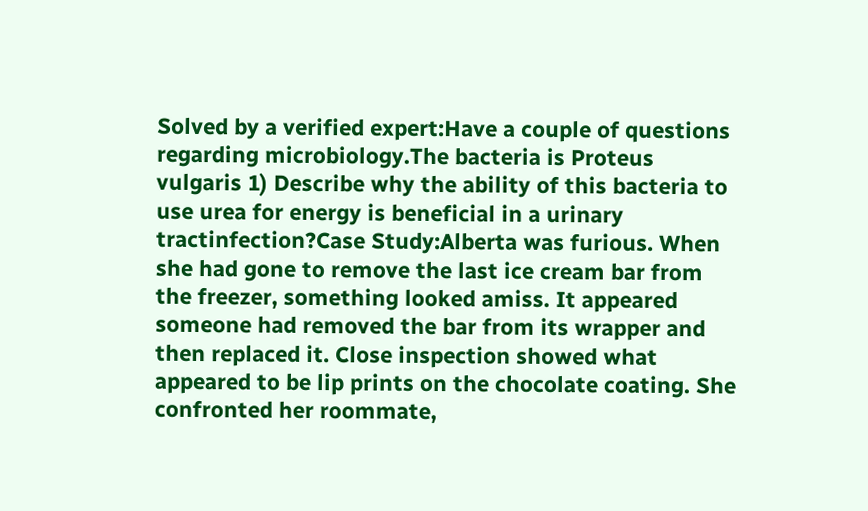Solved by a verified expert:Have a couple of questions regarding microbiology.The bacteria is Proteus vulgaris 1) Describe why the ability of this bacteria to use urea for energy is beneficial in a urinary tractinfection?Case Study:Alberta was furious. When she had gone to remove the last ice cream bar from the freezer, something looked amiss. It appeared someone had removed the bar from its wrapper and then replaced it. Close inspection showed what appeared to be lip prints on the chocolate coating. She confronted her roommate,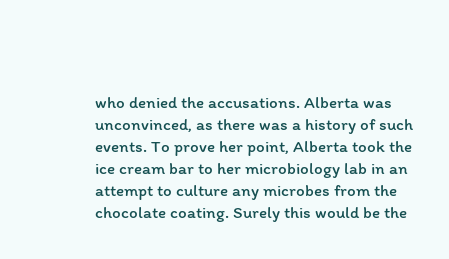who denied the accusations. Alberta was unconvinced, as there was a history of such events. To prove her point, Alberta took the ice cream bar to her microbiology lab in an attempt to culture any microbes from the chocolate coating. Surely this would be the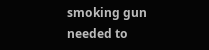smoking gun needed to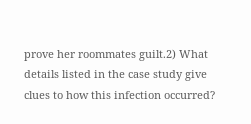prove her roommates guilt.2) What details listed in the case study give clues to how this infection occurred?